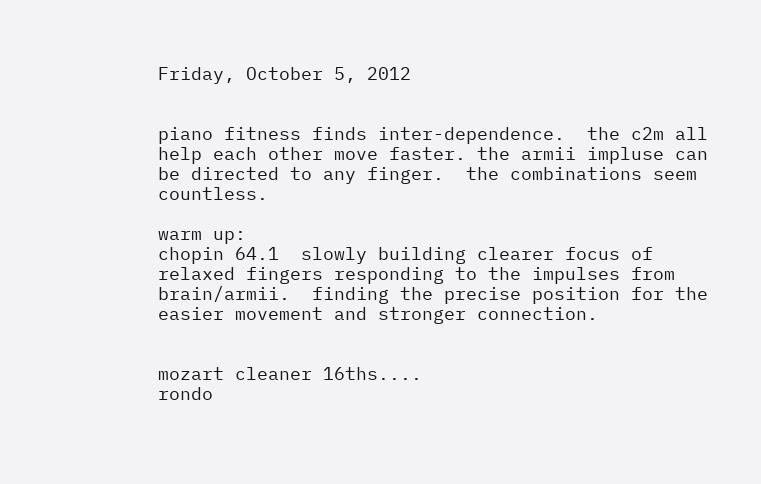Friday, October 5, 2012


piano fitness finds inter-dependence.  the c2m all help each other move faster. the armii impluse can be directed to any finger.  the combinations seem countless.

warm up:
chopin 64.1  slowly building clearer focus of relaxed fingers responding to the impulses from brain/armii.  finding the precise position for the easier movement and stronger connection.


mozart cleaner 16ths....
rondo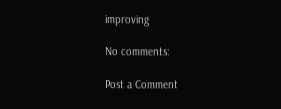improving

No comments:

Post a Comment